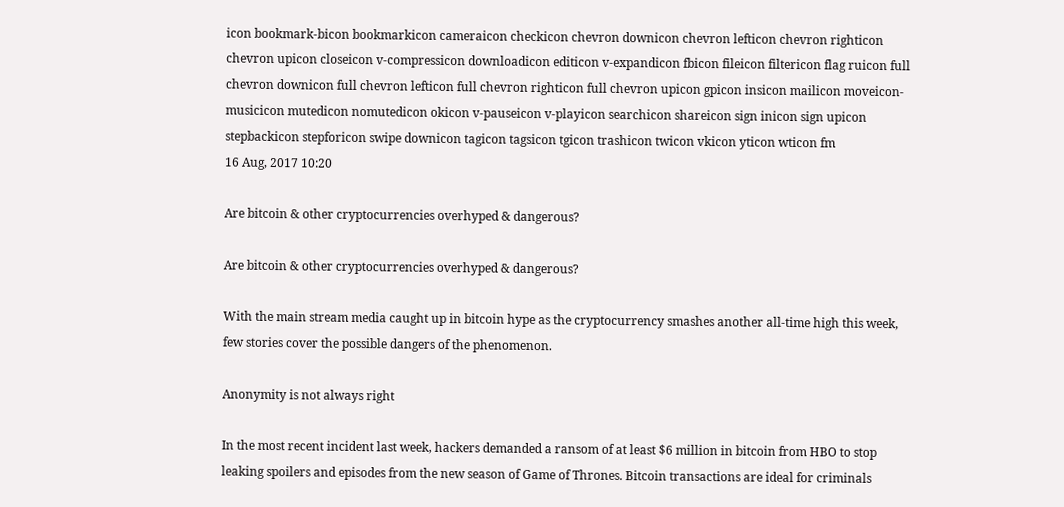icon bookmark-bicon bookmarkicon cameraicon checkicon chevron downicon chevron lefticon chevron righticon chevron upicon closeicon v-compressicon downloadicon editicon v-expandicon fbicon fileicon filtericon flag ruicon full chevron downicon full chevron lefticon full chevron righticon full chevron upicon gpicon insicon mailicon moveicon-musicicon mutedicon nomutedicon okicon v-pauseicon v-playicon searchicon shareicon sign inicon sign upicon stepbackicon stepforicon swipe downicon tagicon tagsicon tgicon trashicon twicon vkicon yticon wticon fm
16 Aug, 2017 10:20

Are bitcoin & other cryptocurrencies overhyped & dangerous?

Are bitcoin & other cryptocurrencies overhyped & dangerous?

With the main stream media caught up in bitcoin hype as the cryptocurrency smashes another all-time high this week, few stories cover the possible dangers of the phenomenon.

Anonymity is not always right

In the most recent incident last week, hackers demanded a ransom of at least $6 million in bitcoin from HBO to stop leaking spoilers and episodes from the new season of Game of Thrones. Bitcoin transactions are ideal for criminals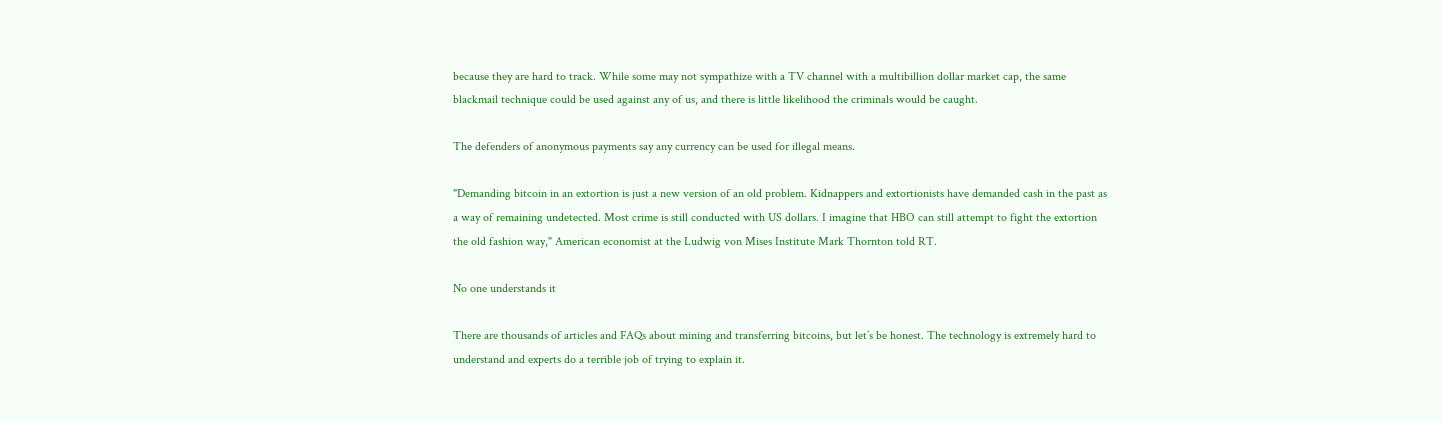because they are hard to track. While some may not sympathize with a TV channel with a multibillion dollar market cap, the same blackmail technique could be used against any of us, and there is little likelihood the criminals would be caught.

The defenders of anonymous payments say any currency can be used for illegal means.

"Demanding bitcoin in an extortion is just a new version of an old problem. Kidnappers and extortionists have demanded cash in the past as a way of remaining undetected. Most crime is still conducted with US dollars. I imagine that HBO can still attempt to fight the extortion the old fashion way," American economist at the Ludwig von Mises Institute Mark Thornton told RT.

No one understands it

There are thousands of articles and FAQs about mining and transferring bitcoins, but let’s be honest. The technology is extremely hard to understand and experts do a terrible job of trying to explain it.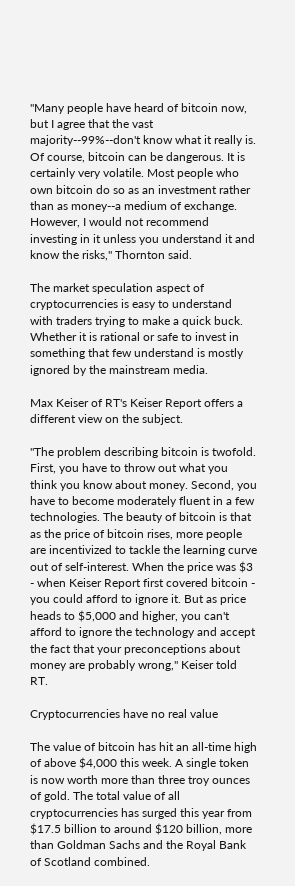"Many people have heard of bitcoin now, but I agree that the vast majority--99%--don't know what it really is. Of course, bitcoin can be dangerous. It is certainly very volatile. Most people who own bitcoin do so as an investment rather than as money--a medium of exchange. However, I would not recommend investing in it unless you understand it and know the risks," Thornton said.

The market speculation aspect of cryptocurrencies is easy to understand with traders trying to make a quick buck. Whether it is rational or safe to invest in something that few understand is mostly ignored by the mainstream media.

Max Keiser of RT's Keiser Report offers a different view on the subject.

"The problem describing bitcoin is twofold. First, you have to throw out what you think you know about money. Second, you have to become moderately fluent in a few technologies. The beauty of bitcoin is that as the price of bitcoin rises, more people are incentivized to tackle the learning curve out of self-interest. When the price was $3 - when Keiser Report first covered bitcoin - you could afford to ignore it. But as price heads to $5,000 and higher, you can't afford to ignore the technology and accept the fact that your preconceptions about money are probably wrong," Keiser told RT.

Cryptocurrencies have no real value

The value of bitcoin has hit an all-time high of above $4,000 this week. A single token is now worth more than three troy ounces of gold. The total value of all cryptocurrencies has surged this year from $17.5 billion to around $120 billion, more than Goldman Sachs and the Royal Bank of Scotland combined.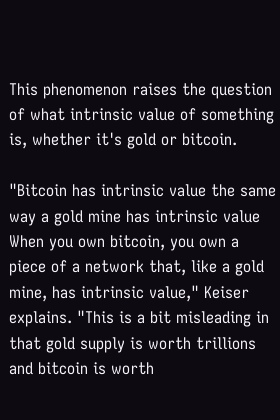This phenomenon raises the question of what intrinsic value of something is, whether it's gold or bitcoin.

"Bitcoin has intrinsic value the same way a gold mine has intrinsic value When you own bitcoin, you own a piece of a network that, like a gold mine, has intrinsic value," Keiser explains. "This is a bit misleading in that gold supply is worth trillions and bitcoin is worth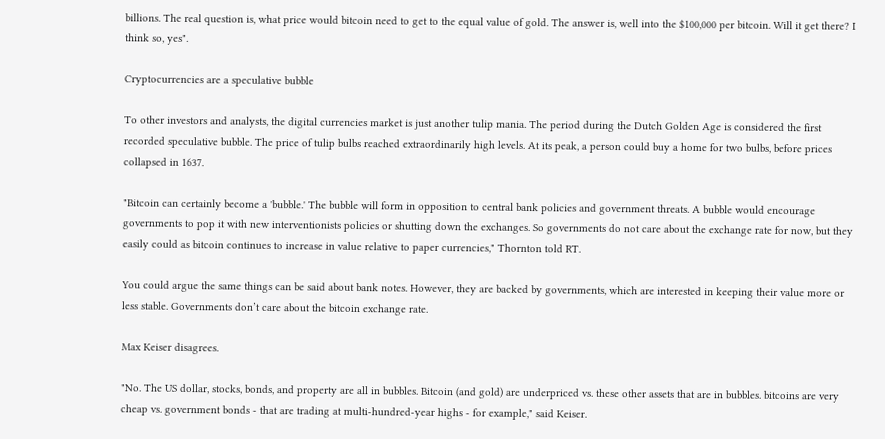billions. The real question is, what price would bitcoin need to get to the equal value of gold. The answer is, well into the $100,000 per bitcoin. Will it get there? I think so, yes".

Cryptocurrencies are a speculative bubble

To other investors and analysts, the digital currencies market is just another tulip mania. The period during the Dutch Golden Age is considered the first recorded speculative bubble. The price of tulip bulbs reached extraordinarily high levels. At its peak, a person could buy a home for two bulbs, before prices collapsed in 1637.

"Bitcoin can certainly become a 'bubble.' The bubble will form in opposition to central bank policies and government threats. A bubble would encourage governments to pop it with new interventionists policies or shutting down the exchanges. So governments do not care about the exchange rate for now, but they easily could as bitcoin continues to increase in value relative to paper currencies," Thornton told RT.

You could argue the same things can be said about bank notes. However, they are backed by governments, which are interested in keeping their value more or less stable. Governments don’t care about the bitcoin exchange rate.

Max Keiser disagrees.

"No. The US dollar, stocks, bonds, and property are all in bubbles. Bitcoin (and gold) are underpriced vs. these other assets that are in bubbles. bitcoins are very cheap vs. government bonds - that are trading at multi-hundred-year highs - for example," said Keiser.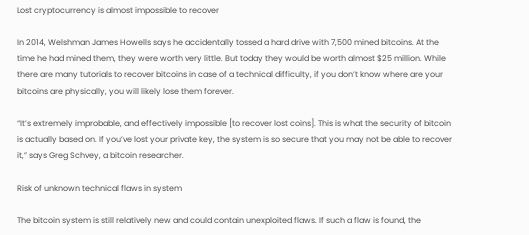Lost cryptocurrency is almost impossible to recover

In 2014, Welshman James Howells says he accidentally tossed a hard drive with 7,500 mined bitcoins. At the time he had mined them, they were worth very little. But today they would be worth almost $25 million. While there are many tutorials to recover bitcoins in case of a technical difficulty, if you don’t know where are your bitcoins are physically, you will likely lose them forever.

“It’s extremely improbable, and effectively impossible [to recover lost coins]. This is what the security of bitcoin is actually based on. If you’ve lost your private key, the system is so secure that you may not be able to recover it,” says Greg Schvey, a bitcoin researcher.

Risk of unknown technical flaws in system

The bitcoin system is still relatively new and could contain unexploited flaws. If such a flaw is found, the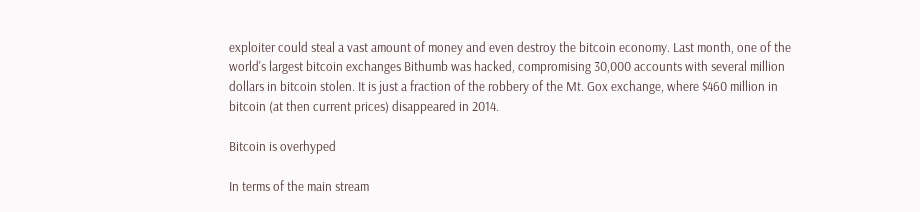exploiter could steal a vast amount of money and even destroy the bitcoin economy. Last month, one of the world's largest bitcoin exchanges Bithumb was hacked, compromising 30,000 accounts with several million dollars in bitcoin stolen. It is just a fraction of the robbery of the Mt. Gox exchange, where $460 million in bitcoin (at then current prices) disappeared in 2014.

Bitcoin is overhyped

In terms of the main stream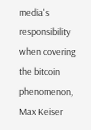media's responsibility when covering the bitcoin phenomenon, Max Keiser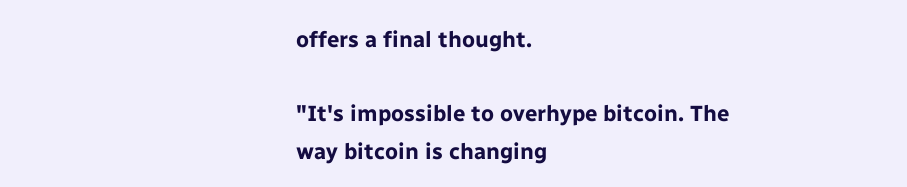offers a final thought.

"It's impossible to overhype bitcoin. The way bitcoin is changing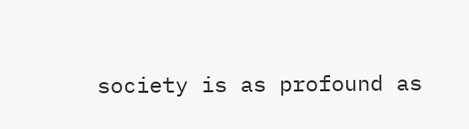society is as profound as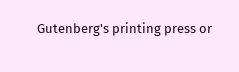Gutenberg's printing press or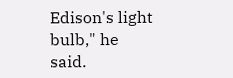Edison's light bulb," he said.